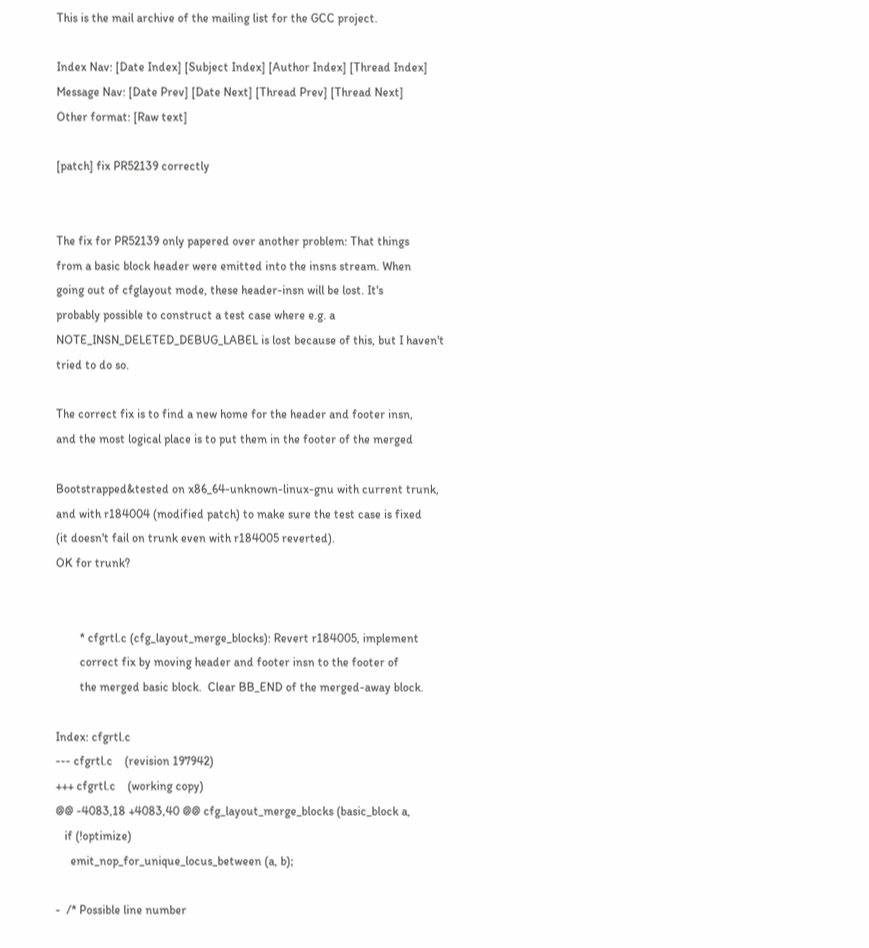This is the mail archive of the mailing list for the GCC project.

Index Nav: [Date Index] [Subject Index] [Author Index] [Thread Index]
Message Nav: [Date Prev] [Date Next] [Thread Prev] [Thread Next]
Other format: [Raw text]

[patch] fix PR52139 correctly


The fix for PR52139 only papered over another problem: That things
from a basic block header were emitted into the insns stream. When
going out of cfglayout mode, these header-insn will be lost. It's
probably possible to construct a test case where e.g. a
NOTE_INSN_DELETED_DEBUG_LABEL is lost because of this, but I haven't
tried to do so.

The correct fix is to find a new home for the header and footer insn,
and the most logical place is to put them in the footer of the merged

Bootstrapped&tested on x86_64-unknown-linux-gnu with current trunk,
and with r184004 (modified patch) to make sure the test case is fixed
(it doesn't fail on trunk even with r184005 reverted).
OK for trunk?


        * cfgrtl.c (cfg_layout_merge_blocks): Revert r184005, implement
        correct fix by moving header and footer insn to the footer of
        the merged basic block.  Clear BB_END of the merged-away block.

Index: cfgrtl.c
--- cfgrtl.c    (revision 197942)
+++ cfgrtl.c    (working copy)
@@ -4083,18 +4083,40 @@ cfg_layout_merge_blocks (basic_block a,
   if (!optimize)
     emit_nop_for_unique_locus_between (a, b);

-  /* Possible line number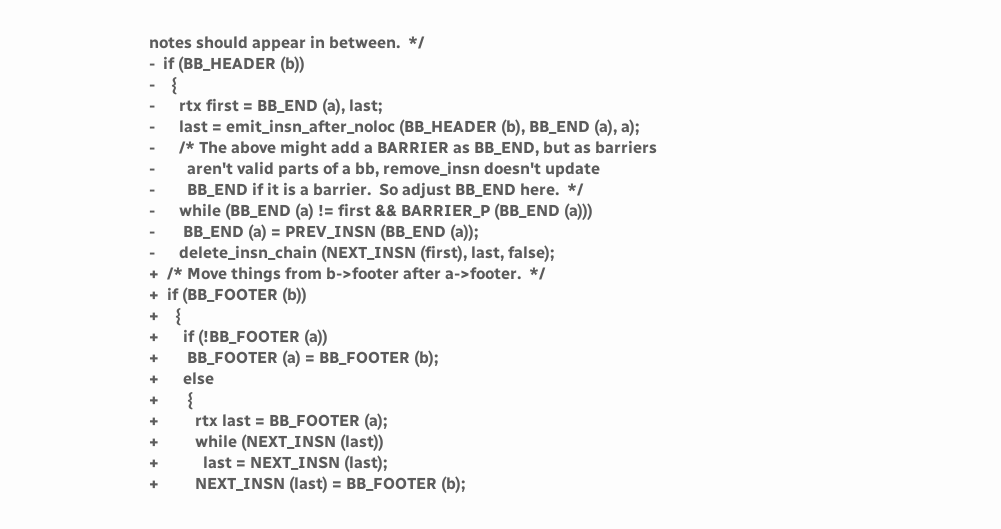notes should appear in between.  */
-  if (BB_HEADER (b))
-    {
-      rtx first = BB_END (a), last;
-      last = emit_insn_after_noloc (BB_HEADER (b), BB_END (a), a);
-      /* The above might add a BARRIER as BB_END, but as barriers
-        aren't valid parts of a bb, remove_insn doesn't update
-        BB_END if it is a barrier.  So adjust BB_END here.  */
-      while (BB_END (a) != first && BARRIER_P (BB_END (a)))
-       BB_END (a) = PREV_INSN (BB_END (a));
-      delete_insn_chain (NEXT_INSN (first), last, false);
+  /* Move things from b->footer after a->footer.  */
+  if (BB_FOOTER (b))
+    {
+      if (!BB_FOOTER (a))
+       BB_FOOTER (a) = BB_FOOTER (b);
+      else
+       {
+         rtx last = BB_FOOTER (a);
+         while (NEXT_INSN (last))
+           last = NEXT_INSN (last);
+         NEXT_INSN (last) = BB_FOOTER (b);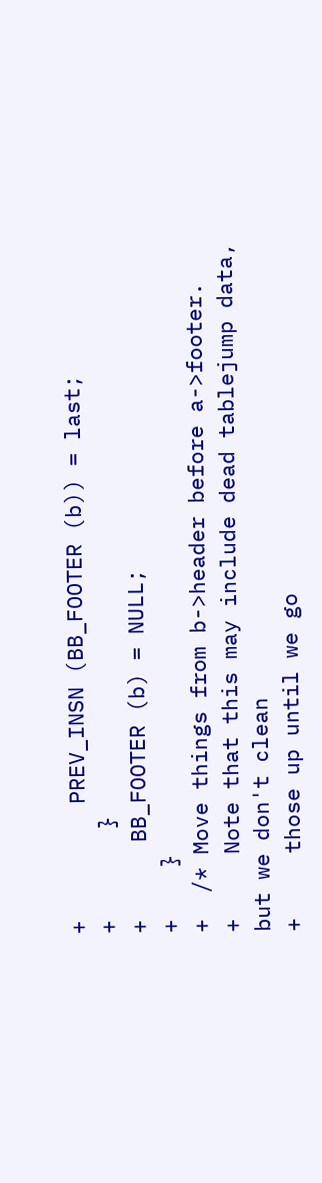+         PREV_INSN (BB_FOOTER (b)) = last;
+       }
+      BB_FOOTER (b) = NULL;
+    }
+  /* Move things from b->header before a->footer.
+     Note that this may include dead tablejump data, but we don't clean
+     those up until we go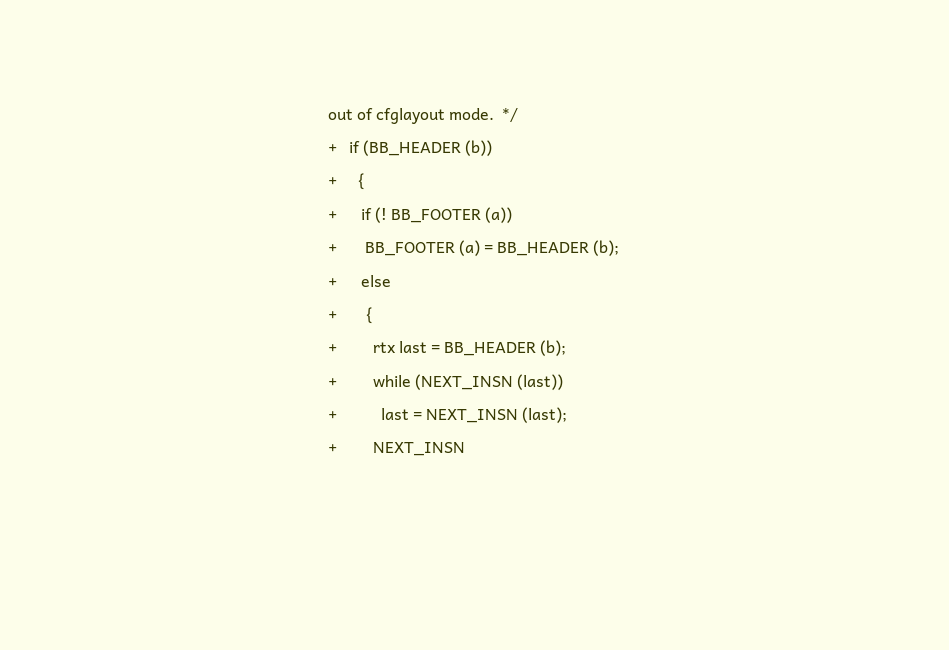out of cfglayout mode.  */
+   if (BB_HEADER (b))
+     {
+      if (! BB_FOOTER (a))
+       BB_FOOTER (a) = BB_HEADER (b);
+      else
+       {
+         rtx last = BB_HEADER (b);
+         while (NEXT_INSN (last))
+           last = NEXT_INSN (last);
+         NEXT_INSN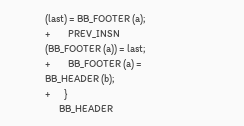(last) = BB_FOOTER (a);
+         PREV_INSN (BB_FOOTER (a)) = last;
+         BB_FOOTER (a) = BB_HEADER (b);
+       }
       BB_HEADER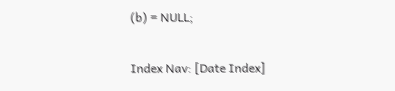(b) = NULL;

Index Nav: [Date Index]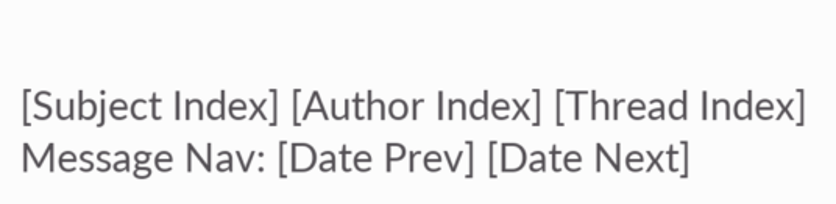[Subject Index] [Author Index] [Thread Index]
Message Nav: [Date Prev] [Date Next]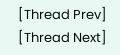[Thread Prev] [Thread Next]